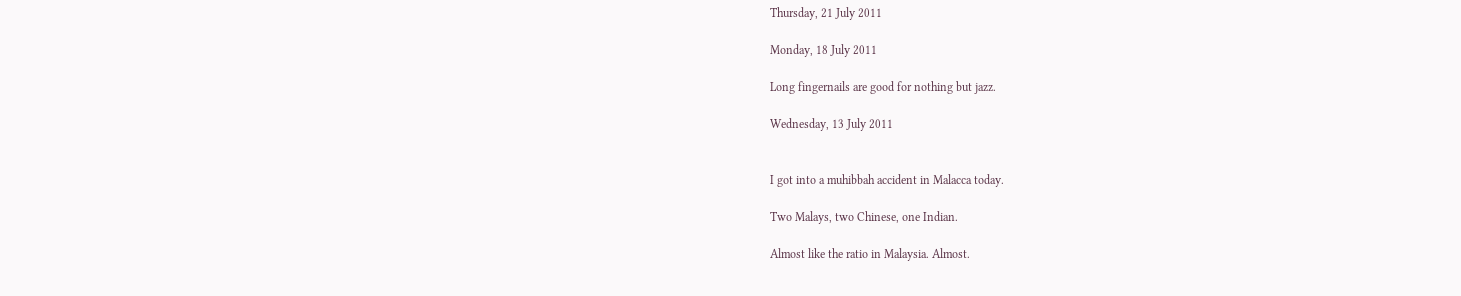Thursday, 21 July 2011

Monday, 18 July 2011

Long fingernails are good for nothing but jazz.

Wednesday, 13 July 2011


I got into a muhibbah accident in Malacca today.

Two Malays, two Chinese, one Indian.

Almost like the ratio in Malaysia. Almost.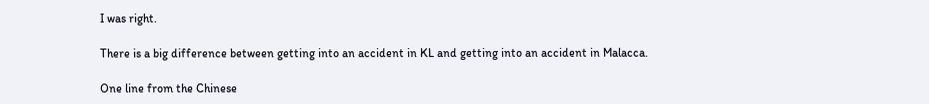I was right.

There is a big difference between getting into an accident in KL and getting into an accident in Malacca.

One line from the Chinese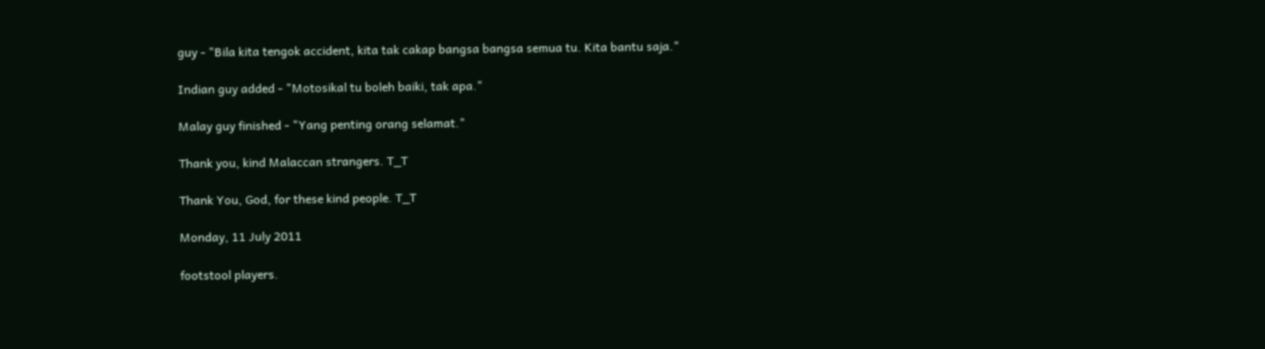guy - "Bila kita tengok accident, kita tak cakap bangsa bangsa semua tu. Kita bantu saja."

Indian guy added - "Motosikal tu boleh baiki, tak apa."

Malay guy finished - "Yang penting orang selamat."

Thank you, kind Malaccan strangers. T_T

Thank You, God, for these kind people. T_T

Monday, 11 July 2011

footstool players.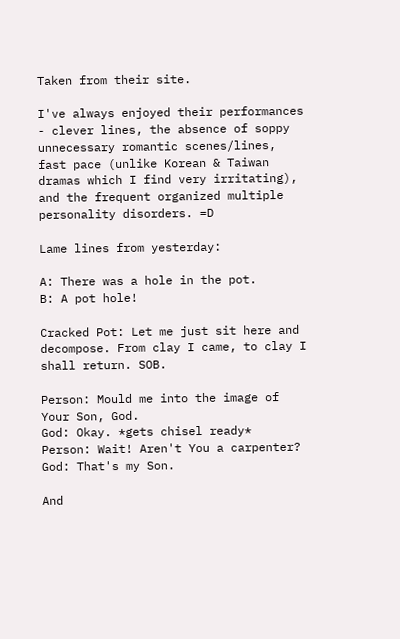Taken from their site.

I've always enjoyed their performances - clever lines, the absence of soppy unnecessary romantic scenes/lines, fast pace (unlike Korean & Taiwan dramas which I find very irritating), and the frequent organized multiple personality disorders. =D

Lame lines from yesterday:

A: There was a hole in the pot.
B: A pot hole!

Cracked Pot: Let me just sit here and decompose. From clay I came, to clay I shall return. SOB.

Person: Mould me into the image of Your Son, God.
God: Okay. *gets chisel ready*
Person: Wait! Aren't You a carpenter?
God: That's my Son.

And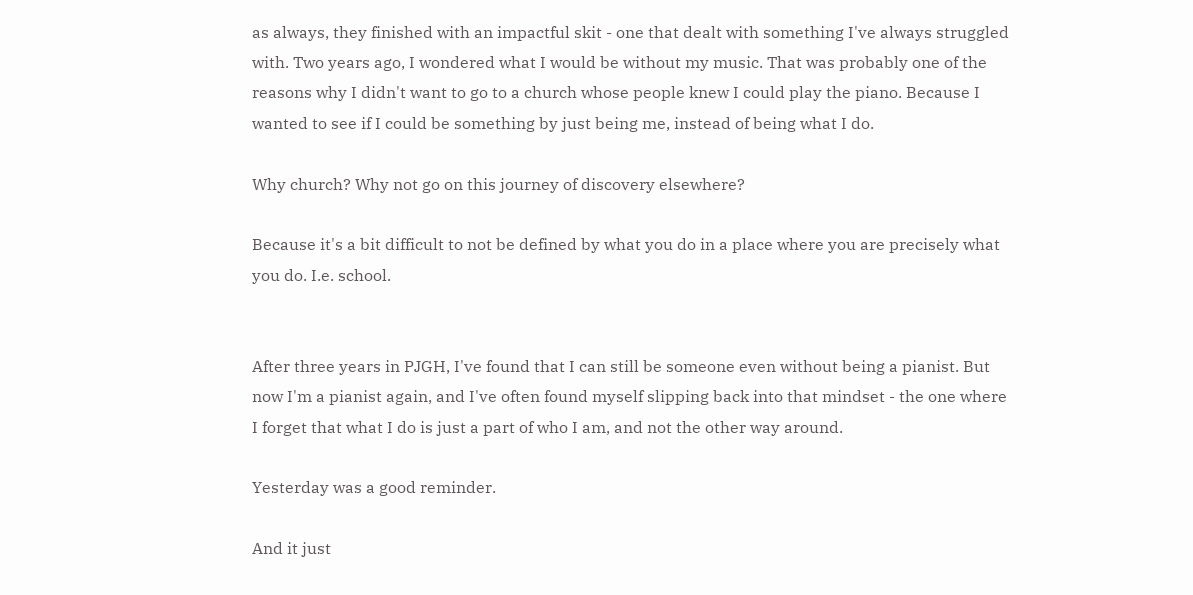as always, they finished with an impactful skit - one that dealt with something I've always struggled with. Two years ago, I wondered what I would be without my music. That was probably one of the reasons why I didn't want to go to a church whose people knew I could play the piano. Because I wanted to see if I could be something by just being me, instead of being what I do.

Why church? Why not go on this journey of discovery elsewhere?

Because it's a bit difficult to not be defined by what you do in a place where you are precisely what you do. I.e. school.


After three years in PJGH, I've found that I can still be someone even without being a pianist. But now I'm a pianist again, and I've often found myself slipping back into that mindset - the one where I forget that what I do is just a part of who I am, and not the other way around.

Yesterday was a good reminder.

And it just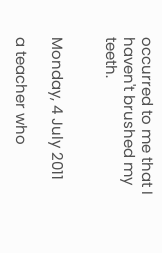occurred to me that I haven't brushed my teeth.


Monday, 4 July 2011

a teacher who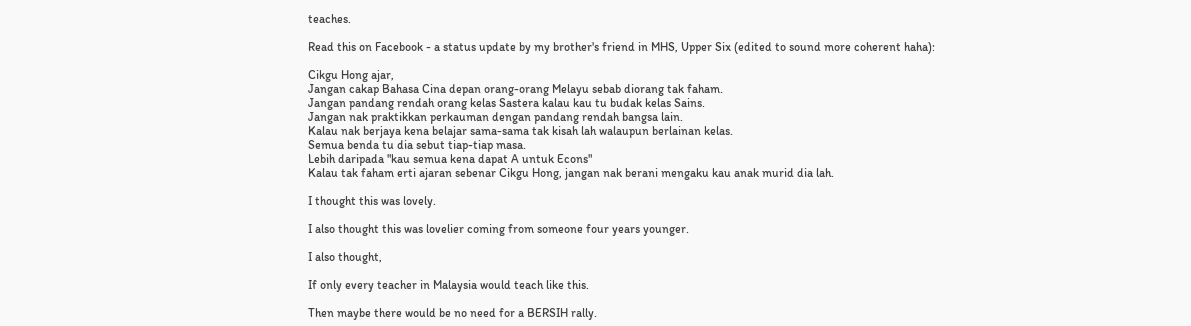teaches.

Read this on Facebook - a status update by my brother's friend in MHS, Upper Six (edited to sound more coherent haha):

Cikgu Hong ajar,
Jangan cakap Bahasa Cina depan orang-orang Melayu sebab diorang tak faham.
Jangan pandang rendah orang kelas Sastera kalau kau tu budak kelas Sains.
Jangan nak praktikkan perkauman dengan pandang rendah bangsa lain.
Kalau nak berjaya kena belajar sama-sama tak kisah lah walaupun berlainan kelas.
Semua benda tu dia sebut tiap-tiap masa.
Lebih daripada "kau semua kena dapat A untuk Econs"
Kalau tak faham erti ajaran sebenar Cikgu Hong, jangan nak berani mengaku kau anak murid dia lah.

I thought this was lovely.

I also thought this was lovelier coming from someone four years younger.

I also thought,

If only every teacher in Malaysia would teach like this.

Then maybe there would be no need for a BERSIH rally.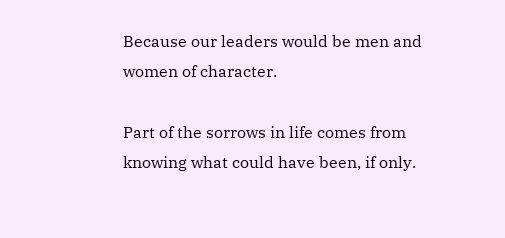Because our leaders would be men and women of character.

Part of the sorrows in life comes from knowing what could have been, if only.